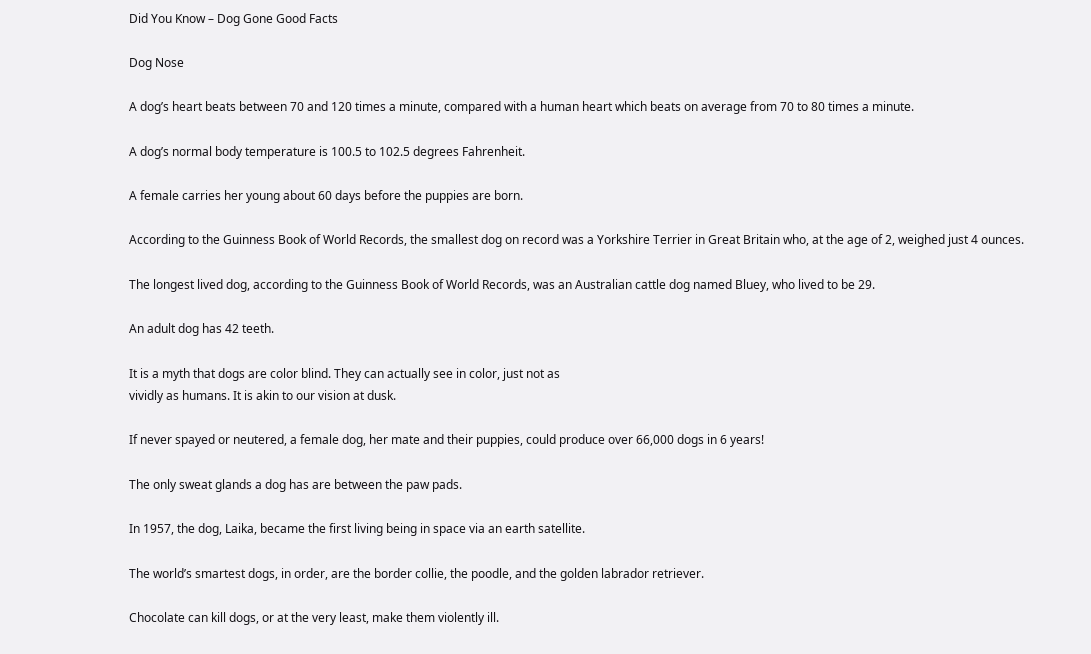Did You Know – Dog Gone Good Facts

Dog Nose

A dog’s heart beats between 70 and 120 times a minute, compared with a human heart which beats on average from 70 to 80 times a minute.

A dog’s normal body temperature is 100.5 to 102.5 degrees Fahrenheit.

A female carries her young about 60 days before the puppies are born.

According to the Guinness Book of World Records, the smallest dog on record was a Yorkshire Terrier in Great Britain who, at the age of 2, weighed just 4 ounces.

The longest lived dog, according to the Guinness Book of World Records, was an Australian cattle dog named Bluey, who lived to be 29.

An adult dog has 42 teeth.

It is a myth that dogs are color blind. They can actually see in color, just not as
vividly as humans. It is akin to our vision at dusk.

If never spayed or neutered, a female dog, her mate and their puppies, could produce over 66,000 dogs in 6 years!

The only sweat glands a dog has are between the paw pads.

In 1957, the dog, Laika, became the first living being in space via an earth satellite.

The world’s smartest dogs, in order, are the border collie, the poodle, and the golden labrador retriever.

Chocolate can kill dogs, or at the very least, make them violently ill.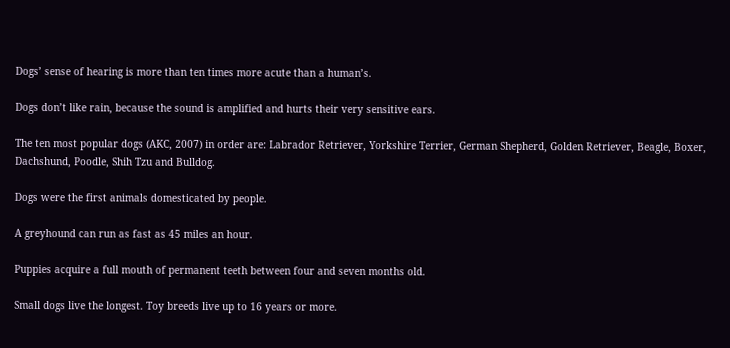Dogs’ sense of hearing is more than ten times more acute than a human’s.

Dogs don’t like rain, because the sound is amplified and hurts their very sensitive ears.

The ten most popular dogs (AKC, 2007) in order are: Labrador Retriever, Yorkshire Terrier, German Shepherd, Golden Retriever, Beagle, Boxer, Dachshund, Poodle, Shih Tzu and Bulldog.

Dogs were the first animals domesticated by people.

A greyhound can run as fast as 45 miles an hour.

Puppies acquire a full mouth of permanent teeth between four and seven months old.

Small dogs live the longest. Toy breeds live up to 16 years or more.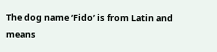The dog name ‘Fido’ is from Latin and means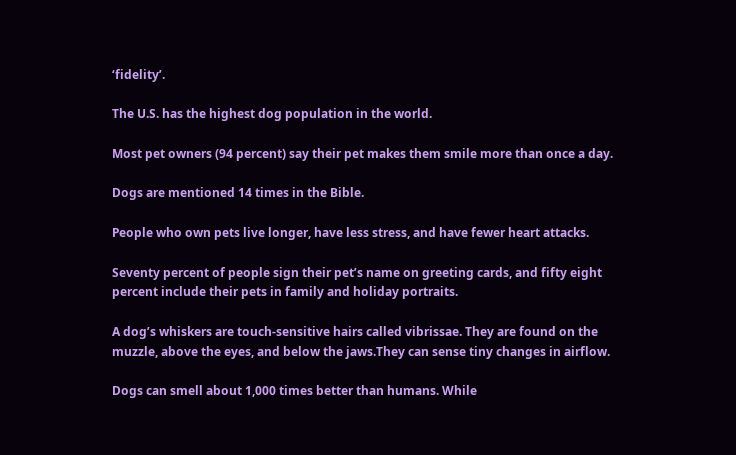‘fidelity’.

The U.S. has the highest dog population in the world.

Most pet owners (94 percent) say their pet makes them smile more than once a day.

Dogs are mentioned 14 times in the Bible.

People who own pets live longer, have less stress, and have fewer heart attacks.

Seventy percent of people sign their pet’s name on greeting cards, and fifty eight percent include their pets in family and holiday portraits.

A dog’s whiskers are touch-sensitive hairs called vibrissae. They are found on the muzzle, above the eyes, and below the jaws.They can sense tiny changes in airflow.

Dogs can smell about 1,000 times better than humans. While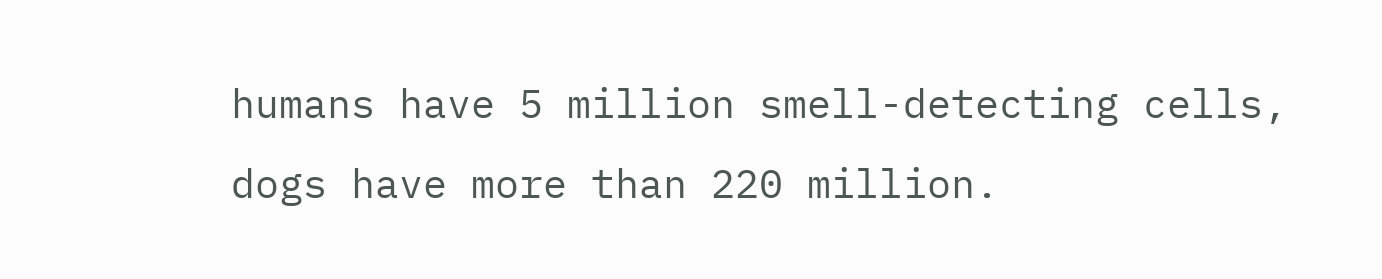humans have 5 million smell-detecting cells, dogs have more than 220 million.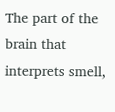The part of the brain that interprets smell,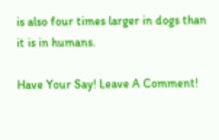is also four times larger in dogs than it is in humans.

Have Your Say! Leave A Comment!